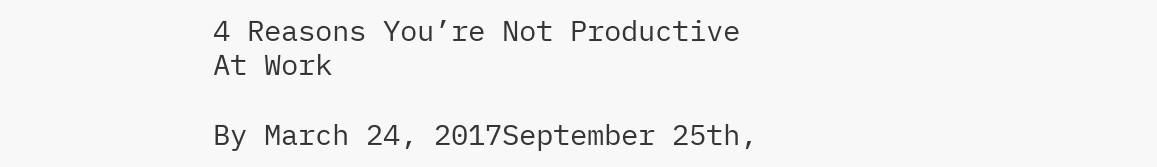4 Reasons You’re Not Productive At Work

By March 24, 2017September 25th,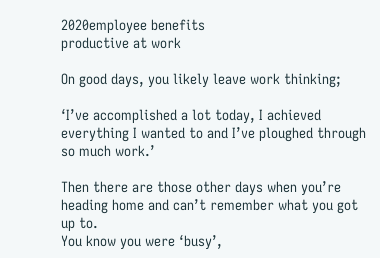2020employee benefits
productive at work

On good days, you likely leave work thinking;

‘I’ve accomplished a lot today, I achieved everything I wanted to and I’ve ploughed through so much work.’

Then there are those other days when you’re heading home and can’t remember what you got up to.
You know you were ‘busy’,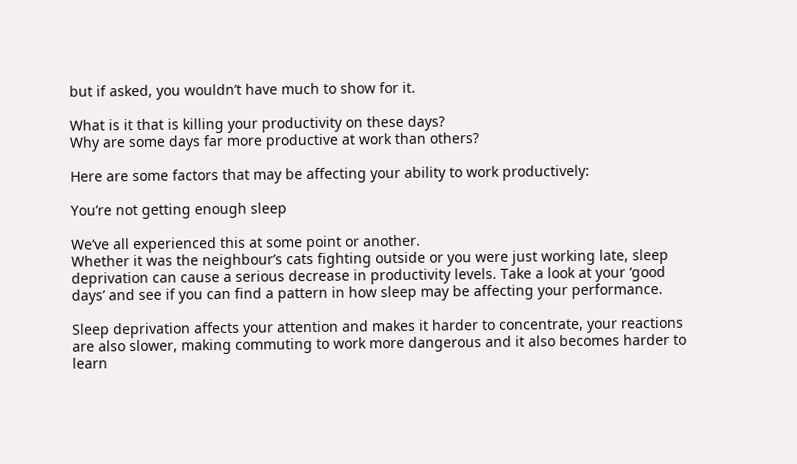but if asked, you wouldn’t have much to show for it.

What is it that is killing your productivity on these days?
Why are some days far more productive at work than others?

Here are some factors that may be affecting your ability to work productively:

You’re not getting enough sleep

We’ve all experienced this at some point or another.
Whether it was the neighbour’s cats fighting outside or you were just working late, sleep deprivation can cause a serious decrease in productivity levels. Take a look at your ‘good days’ and see if you can find a pattern in how sleep may be affecting your performance.

Sleep deprivation affects your attention and makes it harder to concentrate, your reactions are also slower, making commuting to work more dangerous and it also becomes harder to learn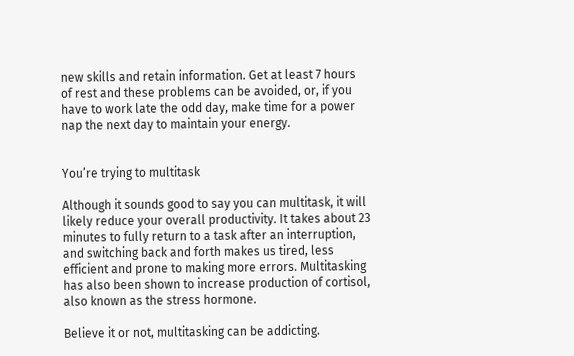new skills and retain information. Get at least 7 hours of rest and these problems can be avoided, or, if you have to work late the odd day, make time for a power nap the next day to maintain your energy.


You’re trying to multitask

Although it sounds good to say you can multitask, it will likely reduce your overall productivity. It takes about 23 minutes to fully return to a task after an interruption, and switching back and forth makes us tired, less efficient and prone to making more errors. Multitasking has also been shown to increase production of cortisol, also known as the stress hormone.

Believe it or not, multitasking can be addicting.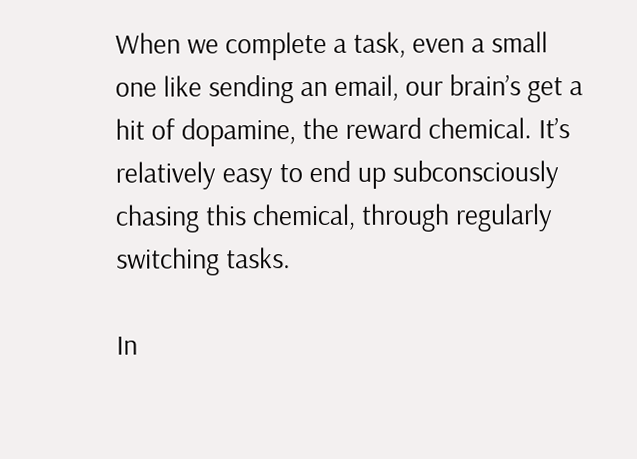When we complete a task, even a small one like sending an email, our brain’s get a hit of dopamine, the reward chemical. It’s relatively easy to end up subconsciously chasing this chemical, through regularly switching tasks.

In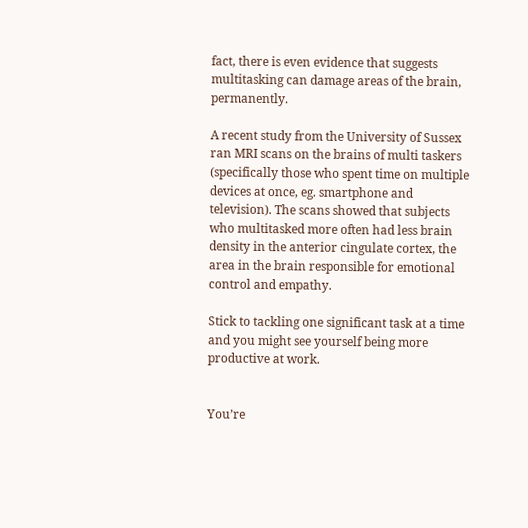fact, there is even evidence that suggests multitasking can damage areas of the brain, permanently.

A recent study from the University of Sussex ran MRI scans on the brains of multi taskers (specifically those who spent time on multiple devices at once, eg. smartphone and television). The scans showed that subjects who multitasked more often had less brain density in the anterior cingulate cortex, the area in the brain responsible for emotional control and empathy.

Stick to tackling one significant task at a time and you might see yourself being more productive at work.


You’re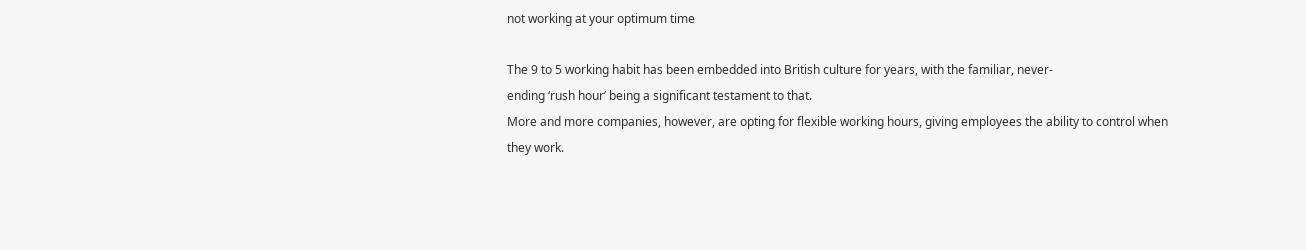not working at your optimum time

The 9 to 5 working habit has been embedded into British culture for years, with the familiar, never-
ending ‘rush hour’ being a significant testament to that.
More and more companies, however, are opting for flexible working hours, giving employees the ability to control when they work.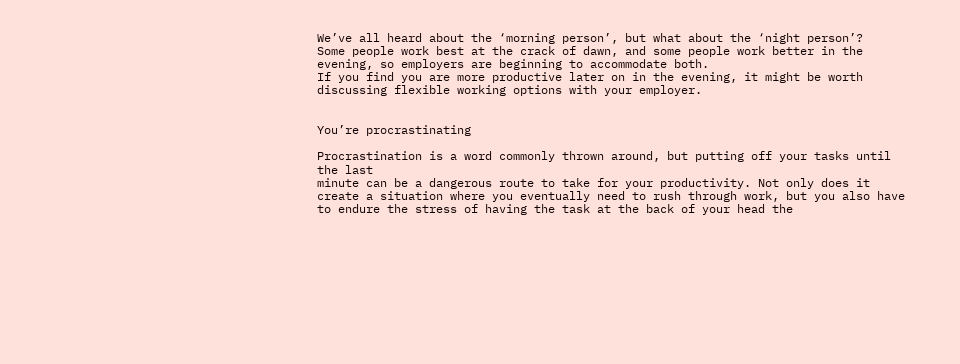We’ve all heard about the ‘morning person’, but what about the ‘night person’?
Some people work best at the crack of dawn, and some people work better in the evening, so employers are beginning to accommodate both.
If you find you are more productive later on in the evening, it might be worth discussing flexible working options with your employer.


You’re procrastinating

Procrastination is a word commonly thrown around, but putting off your tasks until the last
minute can be a dangerous route to take for your productivity. Not only does it create a situation where you eventually need to rush through work, but you also have to endure the stress of having the task at the back of your head the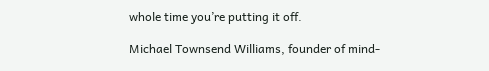whole time you’re putting it off.

Michael Townsend Williams, founder of mind-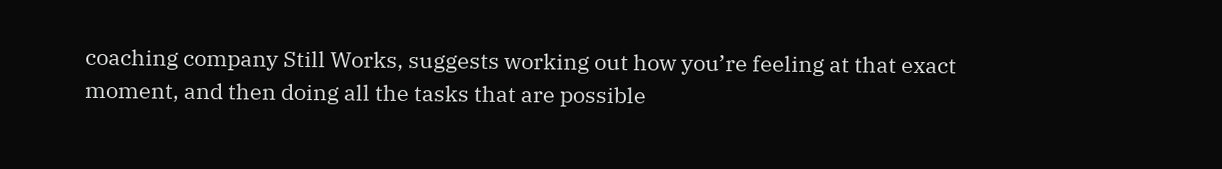coaching company Still Works, suggests working out how you’re feeling at that exact moment, and then doing all the tasks that are possible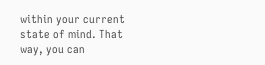within your current state of mind. That way, you can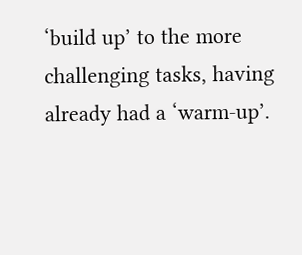‘build up’ to the more challenging tasks, having already had a ‘warm-up’.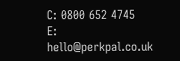C: 0800 652 4745
E: hello@perkpal.co.uk